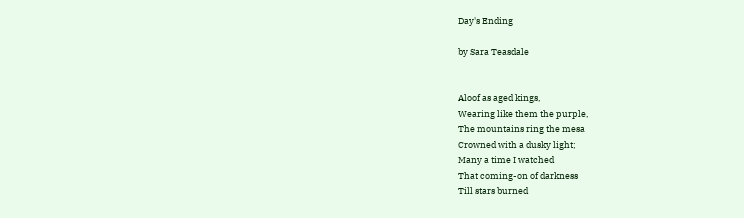Day's Ending

by Sara Teasdale


Aloof as aged kings,
Wearing like them the purple,
The mountains ring the mesa
Crowned with a dusky light;
Many a time I watched
That coming-on of darkness
Till stars burned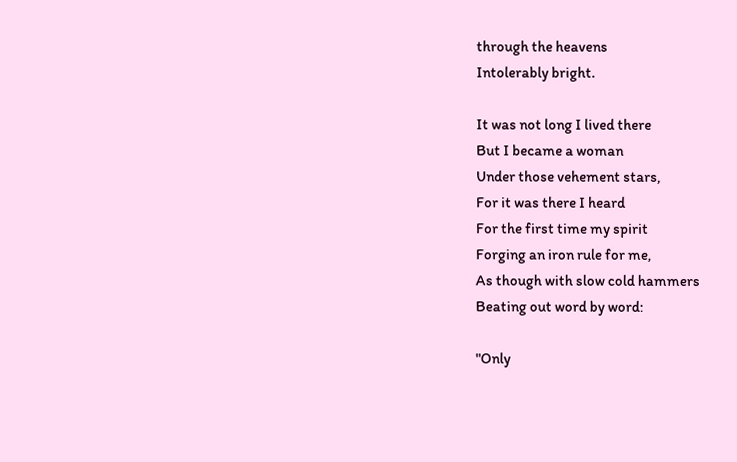through the heavens
Intolerably bright.

It was not long I lived there
But I became a woman
Under those vehement stars,
For it was there I heard
For the first time my spirit
Forging an iron rule for me,
As though with slow cold hammers
Beating out word by word:

"Only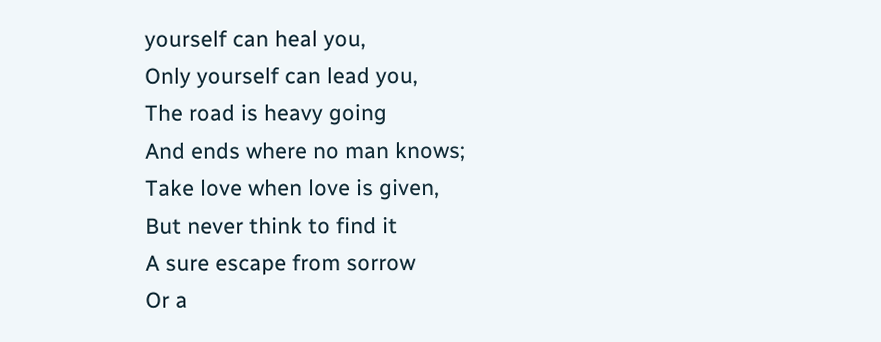yourself can heal you,
Only yourself can lead you,
The road is heavy going
And ends where no man knows;
Take love when love is given,
But never think to find it
A sure escape from sorrow
Or a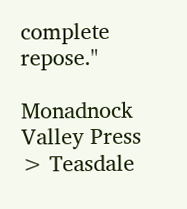complete repose."

Monadnock Valley Press > Teasdale